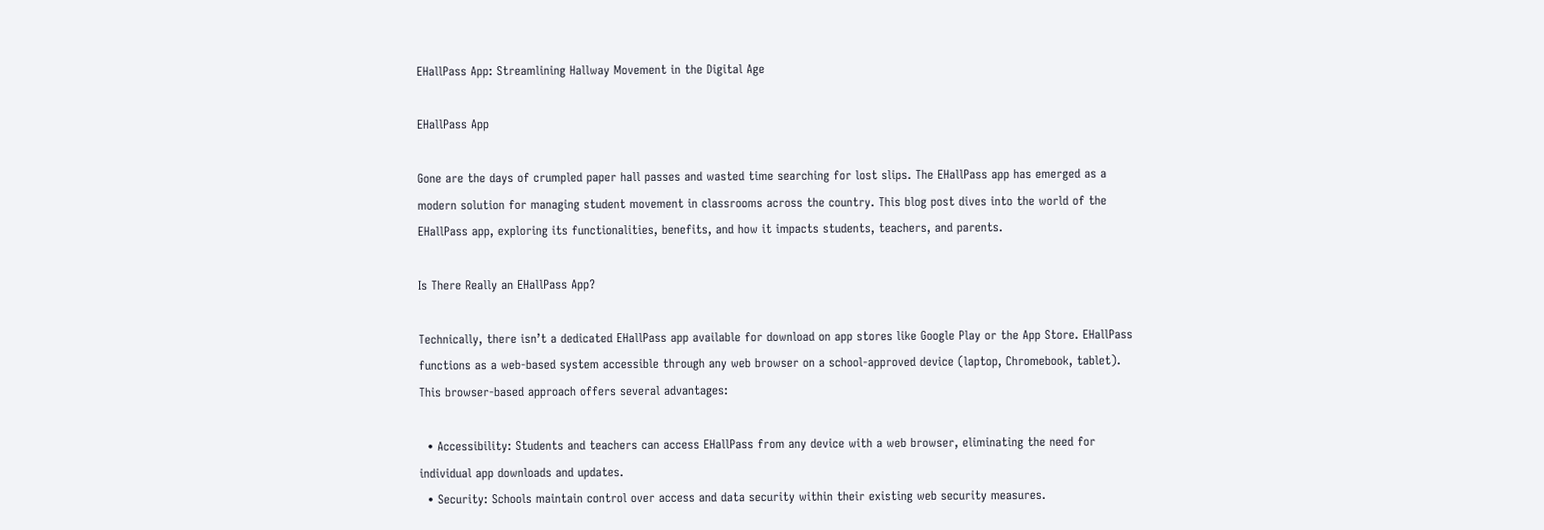EHallPass App: Streamlining Hallway Movement in the Digital Age

EHallPass App

Gone are the days of crumpled paper hall passes and wasted time searching for lost slips. The EHallPass app has emerged as a modern solution for managing student movement in classrooms across the country. This blog post dives into the world of the EHallPass app, exploring its functionalities, benefits, and how it impacts students, teachers, and parents.

Is There Really an EHallPass App?

Technically, there isn’t a dedicated EHallPass app available for download on app stores like Google Play or the App Store. EHallPass functions as a web-based system accessible through any web browser on a school-approved device (laptop, Chromebook, tablet). This browser-based approach offers several advantages:

  • Accessibility: Students and teachers can access EHallPass from any device with a web browser, eliminating the need for individual app downloads and updates.
  • Security: Schools maintain control over access and data security within their existing web security measures.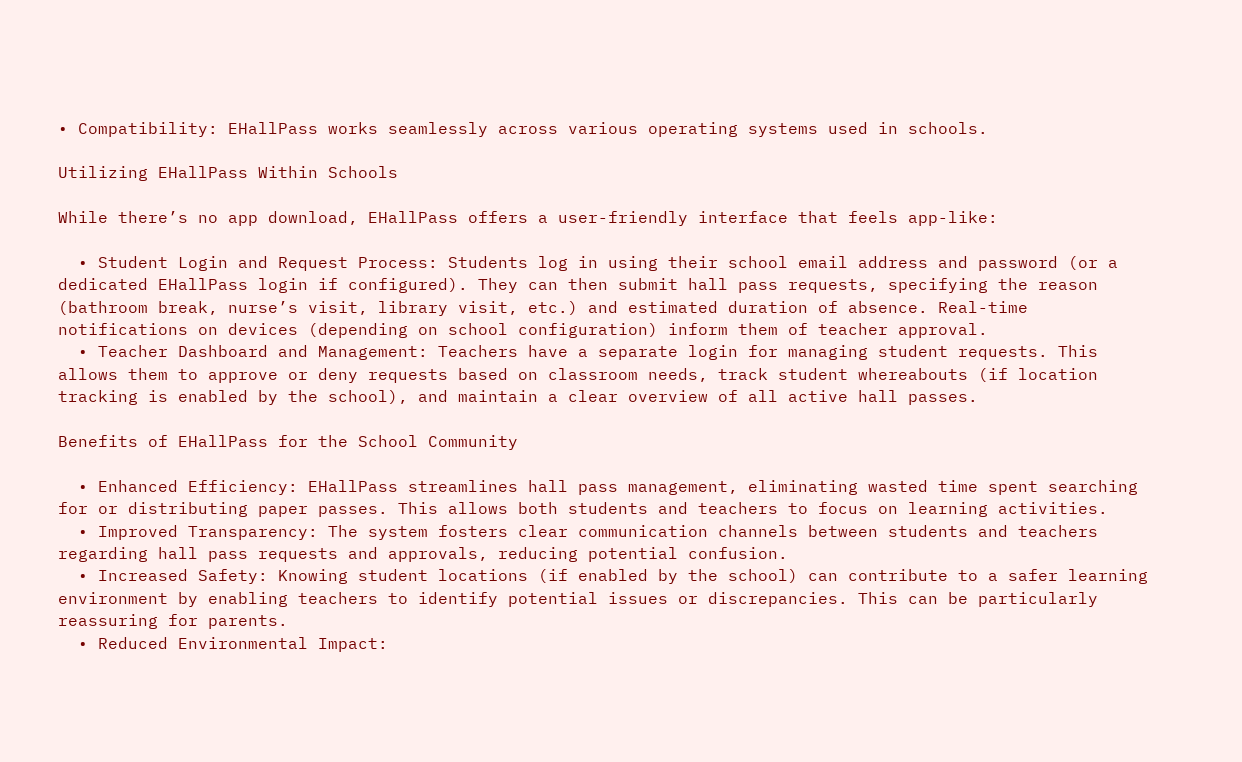• Compatibility: EHallPass works seamlessly across various operating systems used in schools.

Utilizing EHallPass Within Schools

While there’s no app download, EHallPass offers a user-friendly interface that feels app-like:

  • Student Login and Request Process: Students log in using their school email address and password (or a dedicated EHallPass login if configured). They can then submit hall pass requests, specifying the reason (bathroom break, nurse’s visit, library visit, etc.) and estimated duration of absence. Real-time notifications on devices (depending on school configuration) inform them of teacher approval.
  • Teacher Dashboard and Management: Teachers have a separate login for managing student requests. This allows them to approve or deny requests based on classroom needs, track student whereabouts (if location tracking is enabled by the school), and maintain a clear overview of all active hall passes.

Benefits of EHallPass for the School Community

  • Enhanced Efficiency: EHallPass streamlines hall pass management, eliminating wasted time spent searching for or distributing paper passes. This allows both students and teachers to focus on learning activities.
  • Improved Transparency: The system fosters clear communication channels between students and teachers regarding hall pass requests and approvals, reducing potential confusion.
  • Increased Safety: Knowing student locations (if enabled by the school) can contribute to a safer learning environment by enabling teachers to identify potential issues or discrepancies. This can be particularly reassuring for parents.
  • Reduced Environmental Impact: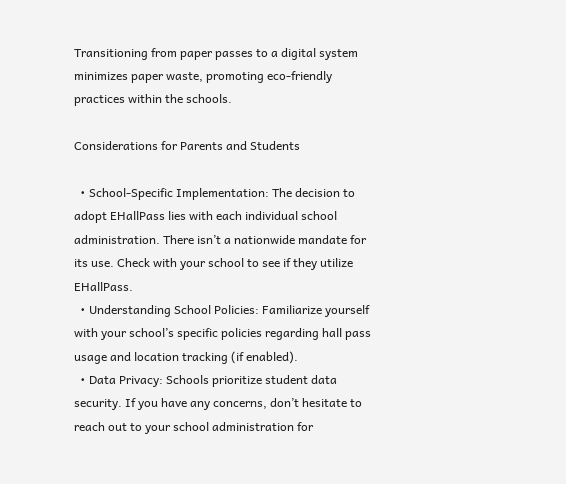Transitioning from paper passes to a digital system minimizes paper waste, promoting eco-friendly practices within the schools.

Considerations for Parents and Students

  • School-Specific Implementation: The decision to adopt EHallPass lies with each individual school administration. There isn’t a nationwide mandate for its use. Check with your school to see if they utilize EHallPass.
  • Understanding School Policies: Familiarize yourself with your school’s specific policies regarding hall pass usage and location tracking (if enabled).
  • Data Privacy: Schools prioritize student data security. If you have any concerns, don’t hesitate to reach out to your school administration for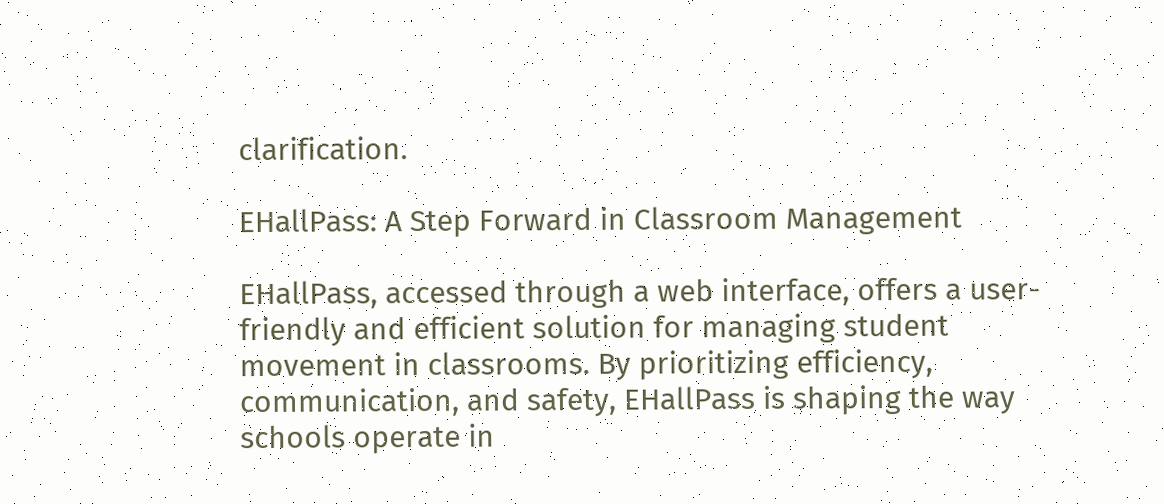clarification.

EHallPass: A Step Forward in Classroom Management

EHallPass, accessed through a web interface, offers a user-friendly and efficient solution for managing student movement in classrooms. By prioritizing efficiency, communication, and safety, EHallPass is shaping the way schools operate in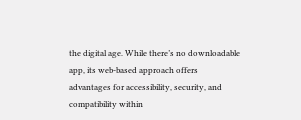the digital age. While there’s no downloadable app, its web-based approach offers advantages for accessibility, security, and compatibility within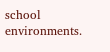school environments.